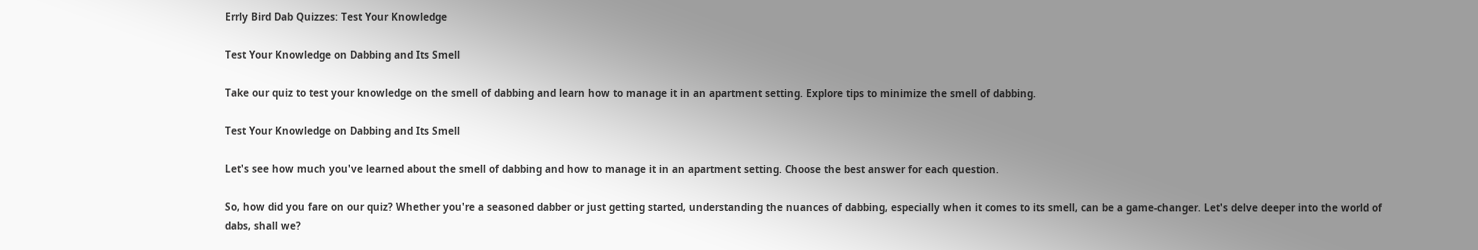Errly Bird Dab Quizzes: Test Your Knowledge

Test Your Knowledge on Dabbing and Its Smell

Take our quiz to test your knowledge on the smell of dabbing and learn how to manage it in an apartment setting. Explore tips to minimize the smell of dabbing.

Test Your Knowledge on Dabbing and Its Smell

Let's see how much you've learned about the smell of dabbing and how to manage it in an apartment setting. Choose the best answer for each question.

So, how did you fare on our quiz? Whether you're a seasoned dabber or just getting started, understanding the nuances of dabbing, especially when it comes to its smell, can be a game-changer. Let's delve deeper into the world of dabs, shall we?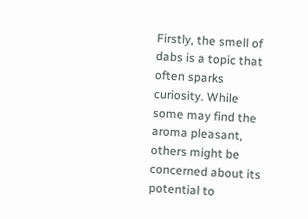Firstly, the smell of dabs is a topic that often sparks curiosity. While some may find the aroma pleasant, others might be concerned about its potential to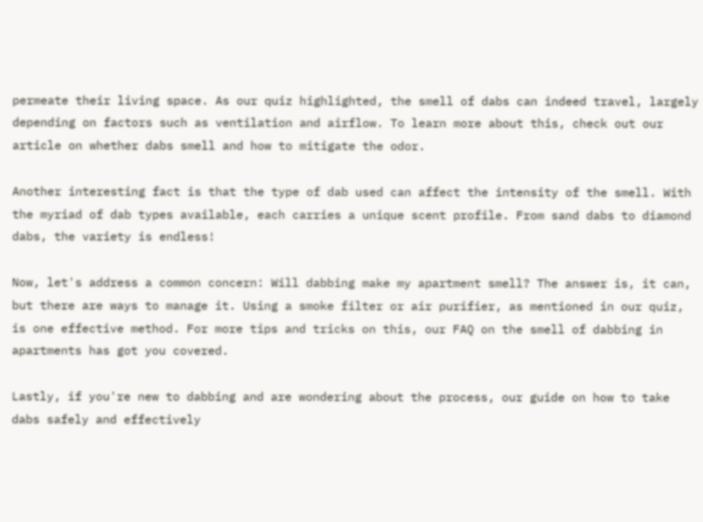permeate their living space. As our quiz highlighted, the smell of dabs can indeed travel, largely depending on factors such as ventilation and airflow. To learn more about this, check out our article on whether dabs smell and how to mitigate the odor.

Another interesting fact is that the type of dab used can affect the intensity of the smell. With the myriad of dab types available, each carries a unique scent profile. From sand dabs to diamond dabs, the variety is endless!

Now, let's address a common concern: Will dabbing make my apartment smell? The answer is, it can, but there are ways to manage it. Using a smoke filter or air purifier, as mentioned in our quiz, is one effective method. For more tips and tricks on this, our FAQ on the smell of dabbing in apartments has got you covered.

Lastly, if you're new to dabbing and are wondering about the process, our guide on how to take dabs safely and effectively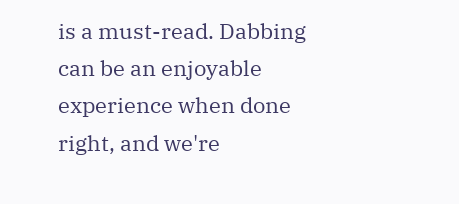is a must-read. Dabbing can be an enjoyable experience when done right, and we're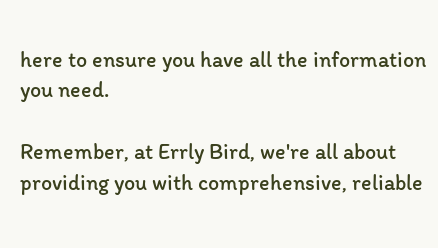here to ensure you have all the information you need.

Remember, at Errly Bird, we're all about providing you with comprehensive, reliable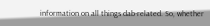information on all things dab-related. So, whether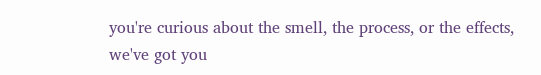you're curious about the smell, the process, or the effects, we've got you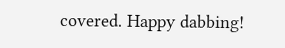covered. Happy dabbing!